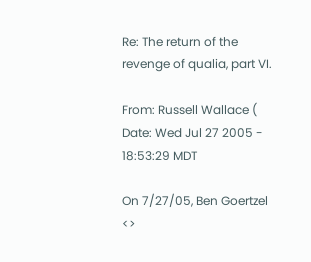Re: The return of the revenge of qualia, part VI.

From: Russell Wallace (
Date: Wed Jul 27 2005 - 18:53:29 MDT

On 7/27/05, Ben Goertzel <>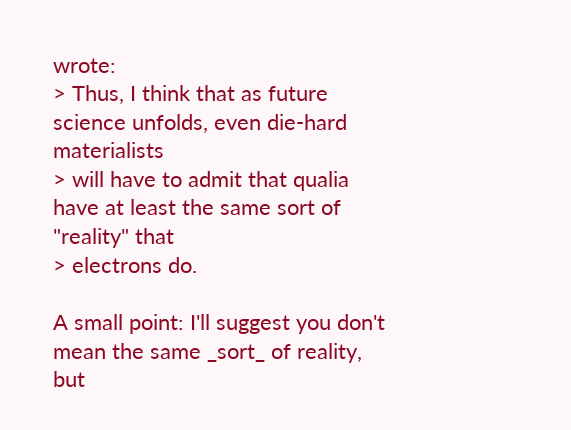wrote:
> Thus, I think that as future science unfolds, even die-hard materialists
> will have to admit that qualia have at least the same sort of "reality" that
> electrons do.

A small point: I'll suggest you don't mean the same _sort_ of reality,
but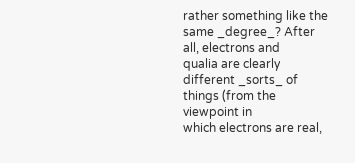rather something like the same _degree_? After all, electrons and
qualia are clearly different _sorts_ of things (from the viewpoint in
which electrons are real,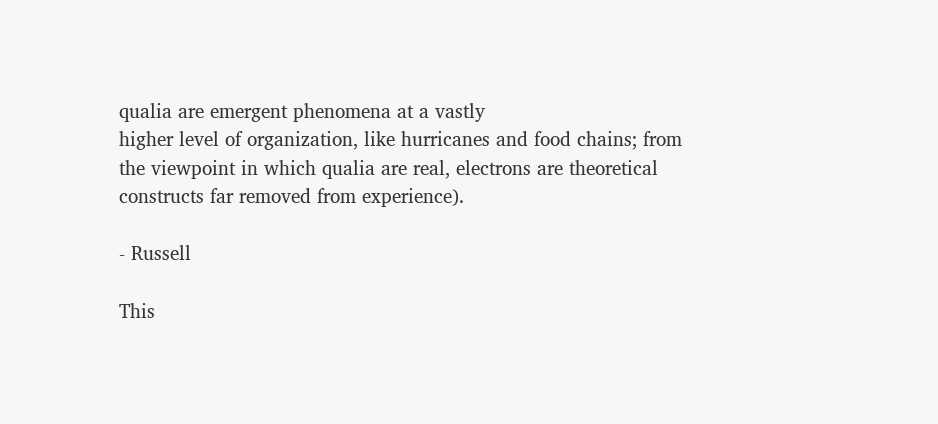qualia are emergent phenomena at a vastly
higher level of organization, like hurricanes and food chains; from
the viewpoint in which qualia are real, electrons are theoretical
constructs far removed from experience).

- Russell

This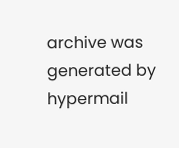archive was generated by hypermail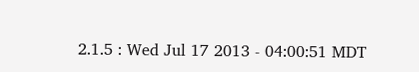2.1.5 : Wed Jul 17 2013 - 04:00:51 MDT